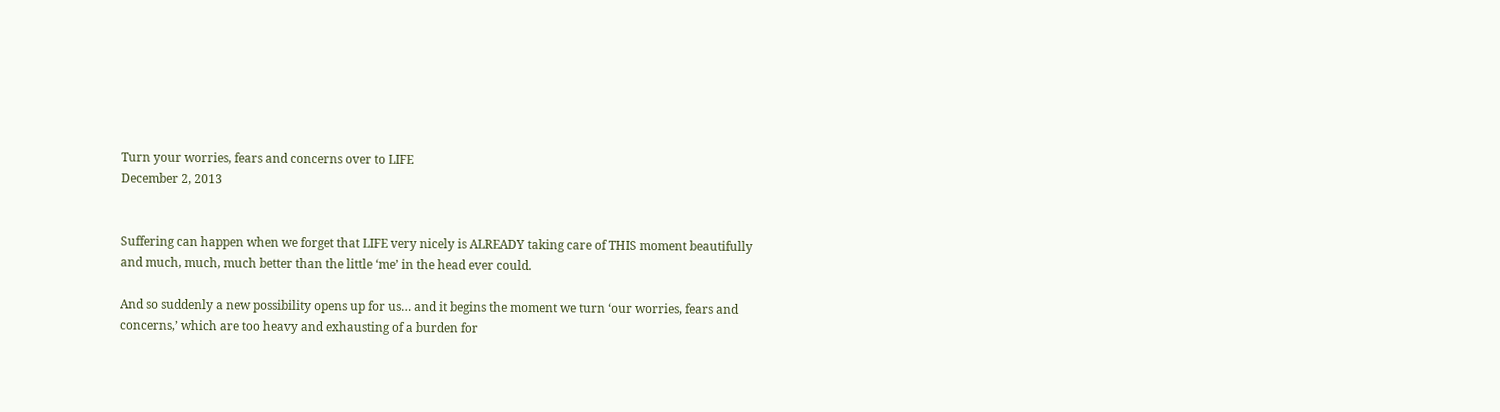Turn your worries, fears and concerns over to LIFE
December 2, 2013


Suffering can happen when we forget that LIFE very nicely is ALREADY taking care of THIS moment beautifully and much, much, much better than the little ‘me’ in the head ever could.

And so suddenly a new possibility opens up for us… and it begins the moment we turn ‘our worries, fears and concerns,’ which are too heavy and exhausting of a burden for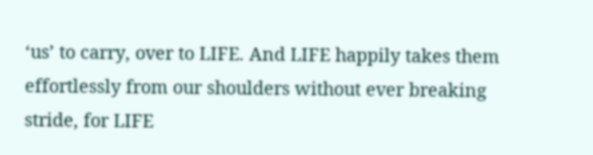‘us’ to carry, over to LIFE. And LIFE happily takes them effortlessly from our shoulders without ever breaking stride, for LIFE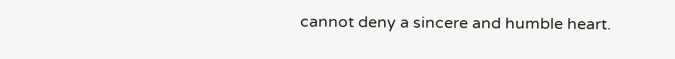cannot deny a sincere and humble heart.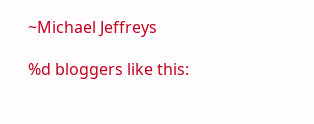~Michael Jeffreys

%d bloggers like this: